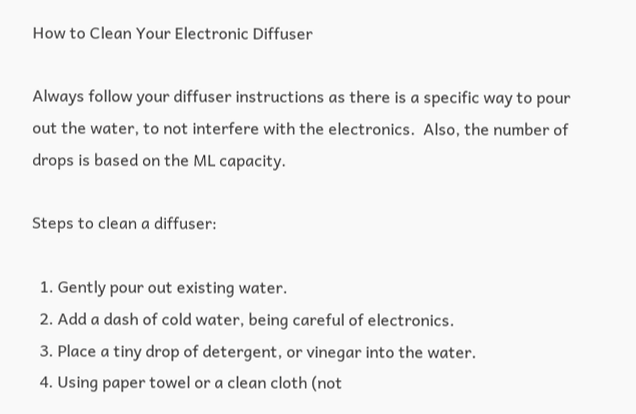How to Clean Your Electronic Diffuser

Always follow your diffuser instructions as there is a specific way to pour out the water, to not interfere with the electronics.  Also, the number of drops is based on the ML capacity.

Steps to clean a diffuser:

  1. Gently pour out existing water.
  2. Add a dash of cold water, being careful of electronics.
  3. Place a tiny drop of detergent, or vinegar into the water.
  4. Using paper towel or a clean cloth (not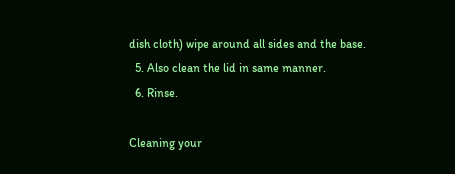dish cloth) wipe around all sides and the base.
  5. Also clean the lid in same manner.
  6. Rinse.

Cleaning your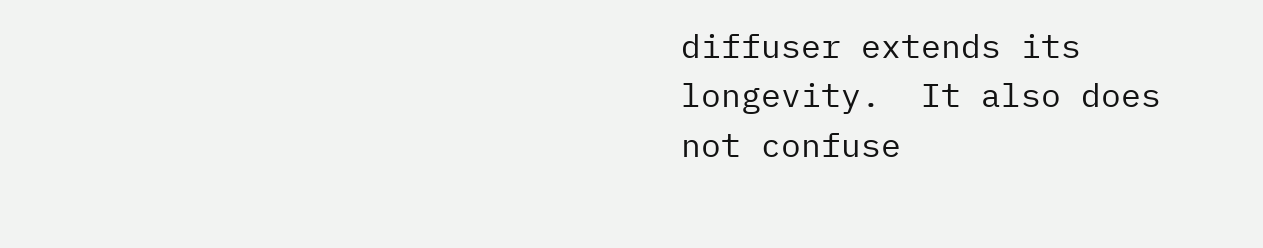diffuser extends its longevity.  It also does not confuse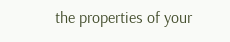the properties of your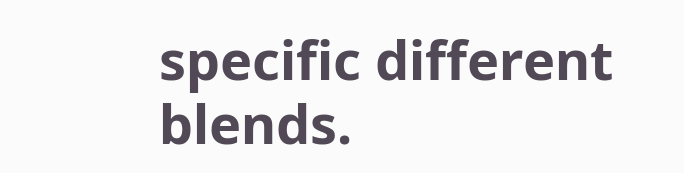specific different blends.